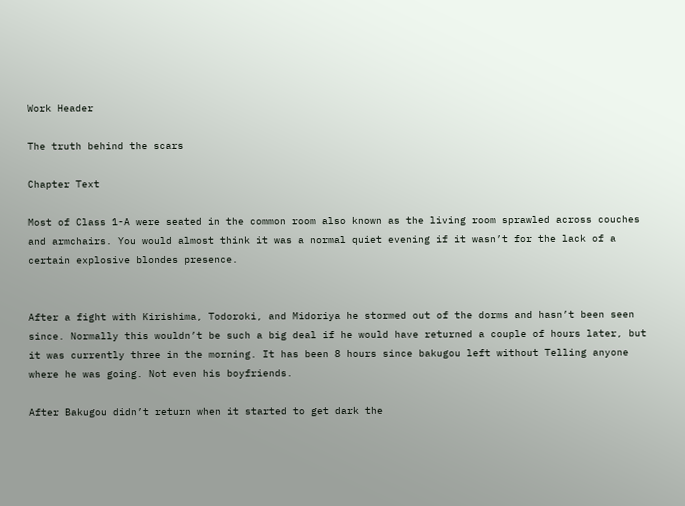Work Header

The truth behind the scars

Chapter Text

Most of Class 1-A were seated in the common room also known as the living room sprawled across couches and armchairs. You would almost think it was a normal quiet evening if it wasn’t for the lack of a certain explosive blondes presence.


After a fight with Kirishima, Todoroki, and Midoriya he stormed out of the dorms and hasn’t been seen since. Normally this wouldn’t be such a big deal if he would have returned a couple of hours later, but it was currently three in the morning. It has been 8 hours since bakugou left without Telling anyone where he was going. Not even his boyfriends.

After Bakugou didn’t return when it started to get dark the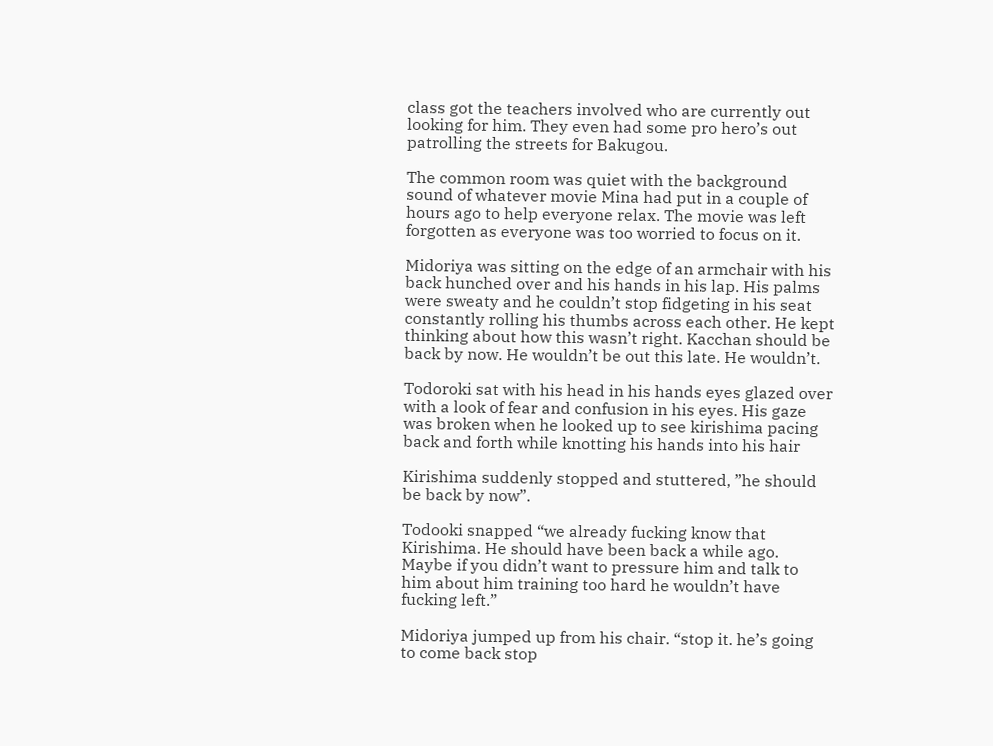class got the teachers involved who are currently out looking for him. They even had some pro hero’s out patrolling the streets for Bakugou.

The common room was quiet with the background sound of whatever movie Mina had put in a couple of hours ago to help everyone relax. The movie was left forgotten as everyone was too worried to focus on it.

Midoriya was sitting on the edge of an armchair with his back hunched over and his hands in his lap. His palms were sweaty and he couldn’t stop fidgeting in his seat constantly rolling his thumbs across each other. He kept thinking about how this wasn’t right. Kacchan should be back by now. He wouldn’t be out this late. He wouldn’t.

Todoroki sat with his head in his hands eyes glazed over with a look of fear and confusion in his eyes. His gaze was broken when he looked up to see kirishima pacing back and forth while knotting his hands into his hair

Kirishima suddenly stopped and stuttered, ”he should be back by now”.

Todooki snapped “we already fucking know that Kirishima. He should have been back a while ago. Maybe if you didn’t want to pressure him and talk to him about him training too hard he wouldn’t have fucking left.”

Midoriya jumped up from his chair. “stop it. he’s going to come back stop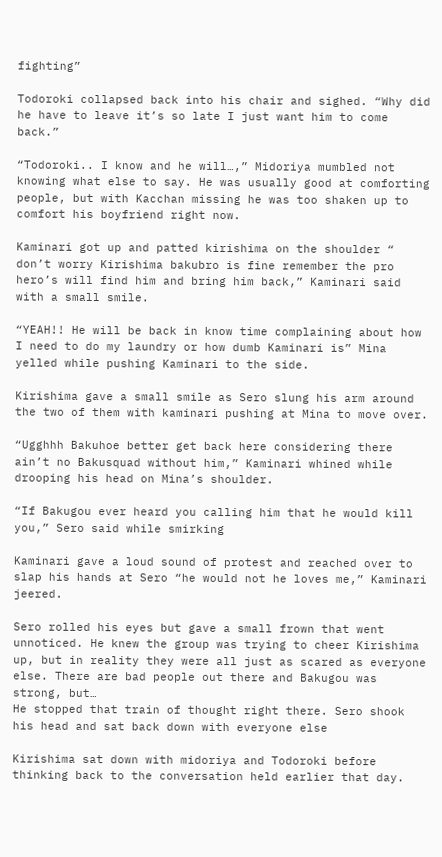fighting”

Todoroki collapsed back into his chair and sighed. “Why did he have to leave it’s so late I just want him to come back.”

“Todoroki.. I know and he will…,” Midoriya mumbled not knowing what else to say. He was usually good at comforting people, but with Kacchan missing he was too shaken up to comfort his boyfriend right now.

Kaminari got up and patted kirishima on the shoulder “ don’t worry Kirishima bakubro is fine remember the pro hero’s will find him and bring him back,” Kaminari said with a small smile.

“YEAH!! He will be back in know time complaining about how I need to do my laundry or how dumb Kaminari is” Mina yelled while pushing Kaminari to the side.

Kirishima gave a small smile as Sero slung his arm around the two of them with kaminari pushing at Mina to move over.

“Ugghhh Bakuhoe better get back here considering there ain’t no Bakusquad without him,” Kaminari whined while drooping his head on Mina’s shoulder.

“If Bakugou ever heard you calling him that he would kill you,” Sero said while smirking

Kaminari gave a loud sound of protest and reached over to slap his hands at Sero “he would not he loves me,” Kaminari jeered.

Sero rolled his eyes but gave a small frown that went unnoticed. He knew the group was trying to cheer Kirishima up, but in reality they were all just as scared as everyone else. There are bad people out there and Bakugou was strong, but…
He stopped that train of thought right there. Sero shook his head and sat back down with everyone else

Kirishima sat down with midoriya and Todoroki before thinking back to the conversation held earlier that day.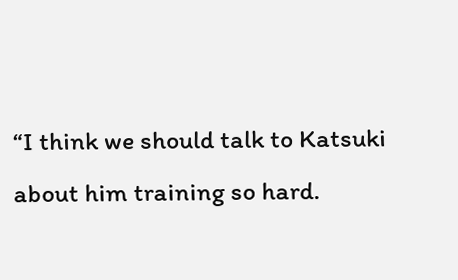“I think we should talk to Katsuki about him training so hard.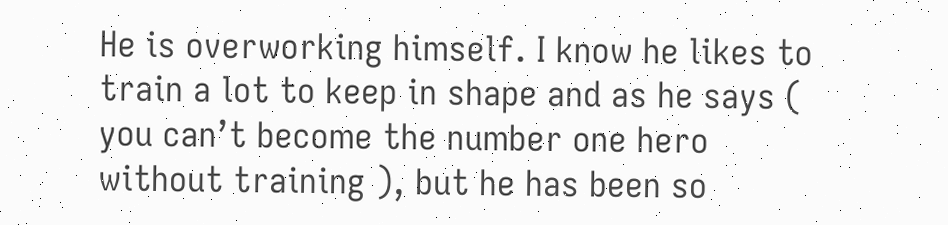He is overworking himself. I know he likes to train a lot to keep in shape and as he says ( you can’t become the number one hero without training ), but he has been so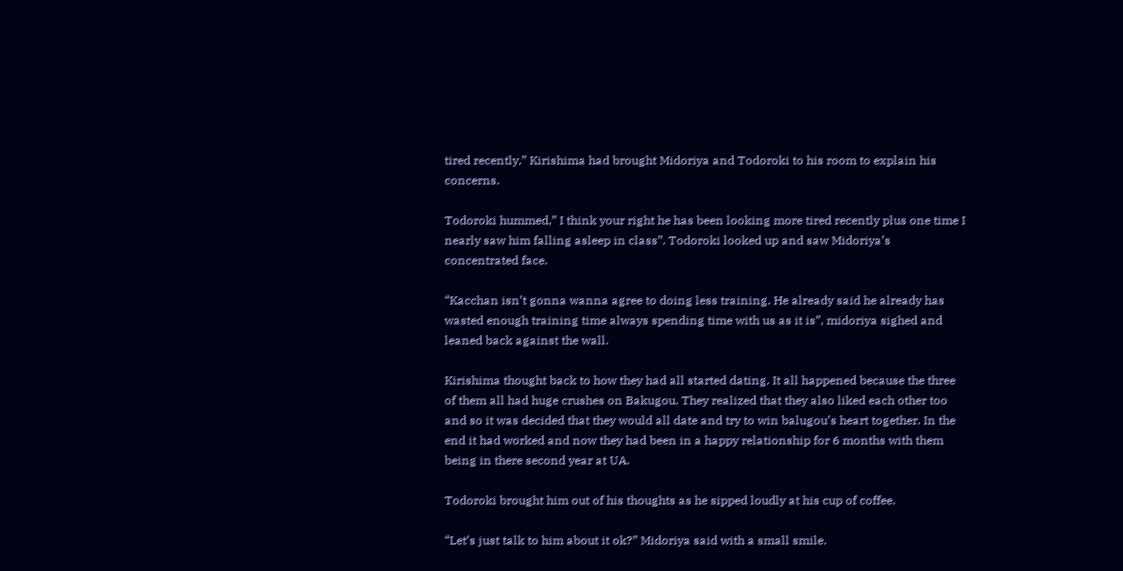tired recently,” Kirishima had brought Midoriya and Todoroki to his room to explain his concerns.

Todoroki hummed,” I think your right he has been looking more tired recently plus one time I nearly saw him falling asleep in class”. Todoroki looked up and saw Midoriya’s concentrated face.

“Kacchan isn’t gonna wanna agree to doing less training. He already said he already has wasted enough training time always spending time with us as it is”, midoriya sighed and leaned back against the wall.

Kirishima thought back to how they had all started dating. It all happened because the three of them all had huge crushes on Bakugou. They realized that they also liked each other too and so it was decided that they would all date and try to win balugou’s heart together. In the end it had worked and now they had been in a happy relationship for 6 months with them being in there second year at UA.

Todoroki brought him out of his thoughts as he sipped loudly at his cup of coffee.

“Let’s just talk to him about it ok?” Midoriya said with a small smile.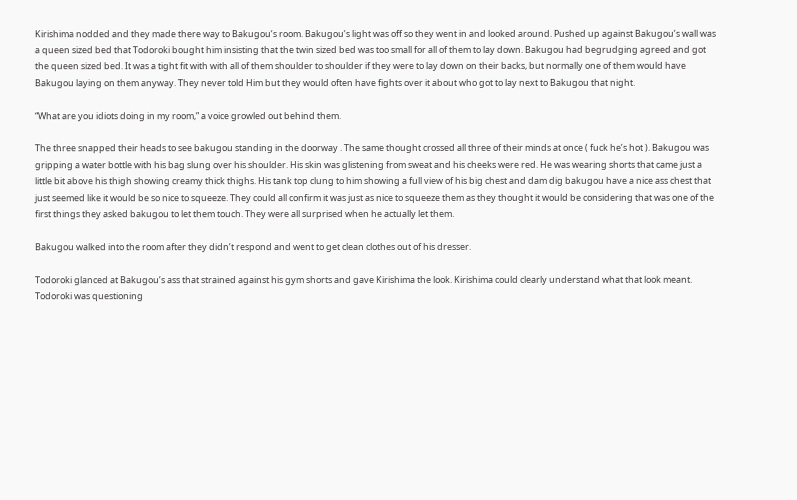Kirishima nodded and they made there way to Bakugou’s room. Bakugou’s light was off so they went in and looked around. Pushed up against Bakugou’s wall was a queen sized bed that Todoroki bought him insisting that the twin sized bed was too small for all of them to lay down. Bakugou had begrudging agreed and got the queen sized bed. It was a tight fit with with all of them shoulder to shoulder if they were to lay down on their backs, but normally one of them would have Bakugou laying on them anyway. They never told Him but they would often have fights over it about who got to lay next to Bakugou that night.

“What are you idiots doing in my room,” a voice growled out behind them.

The three snapped their heads to see bakugou standing in the doorway . The same thought crossed all three of their minds at once ( fuck he’s hot ). Bakugou was gripping a water bottle with his bag slung over his shoulder. His skin was glistening from sweat and his cheeks were red. He was wearing shorts that came just a little bit above his thigh showing creamy thick thighs. His tank top clung to him showing a full view of his big chest and dam dig bakugou have a nice ass chest that just seemed like it would be so nice to squeeze. They could all confirm it was just as nice to squeeze them as they thought it would be considering that was one of the first things they asked bakugou to let them touch. They were all surprised when he actually let them.

Bakugou walked into the room after they didn’t respond and went to get clean clothes out of his dresser.

Todoroki glanced at Bakugou’s ass that strained against his gym shorts and gave Kirishima the look. Kirishima could clearly understand what that look meant. Todoroki was questioning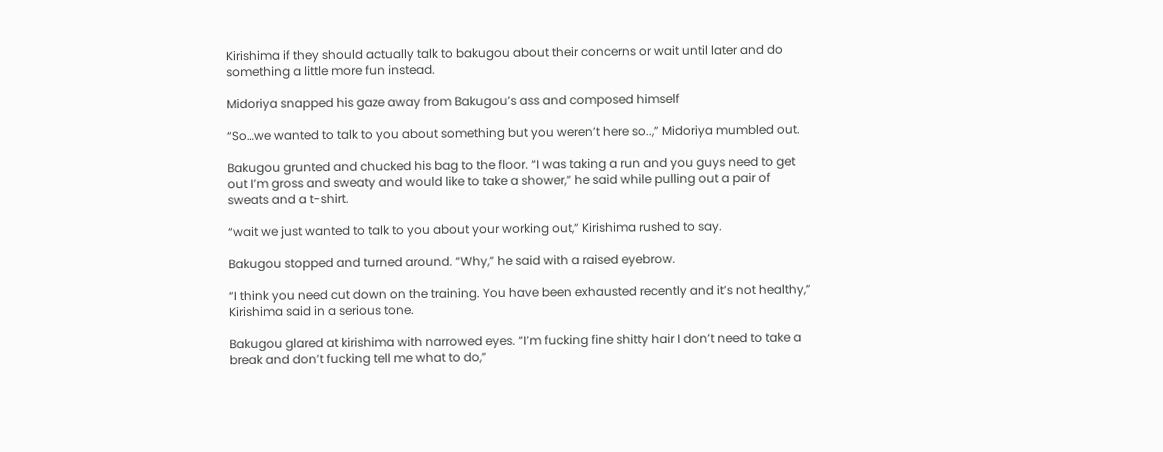Kirishima if they should actually talk to bakugou about their concerns or wait until later and do something a little more fun instead.

Midoriya snapped his gaze away from Bakugou’s ass and composed himself

“So…we wanted to talk to you about something but you weren’t here so..,” Midoriya mumbled out.

Bakugou grunted and chucked his bag to the floor. “I was taking a run and you guys need to get out I’m gross and sweaty and would like to take a shower,” he said while pulling out a pair of sweats and a t-shirt.

“wait we just wanted to talk to you about your working out,” Kirishima rushed to say.

Bakugou stopped and turned around. “Why,” he said with a raised eyebrow.

“I think you need cut down on the training. You have been exhausted recently and it’s not healthy,” Kirishima said in a serious tone.

Bakugou glared at kirishima with narrowed eyes. “I’m fucking fine shitty hair I don’t need to take a break and don’t fucking tell me what to do,”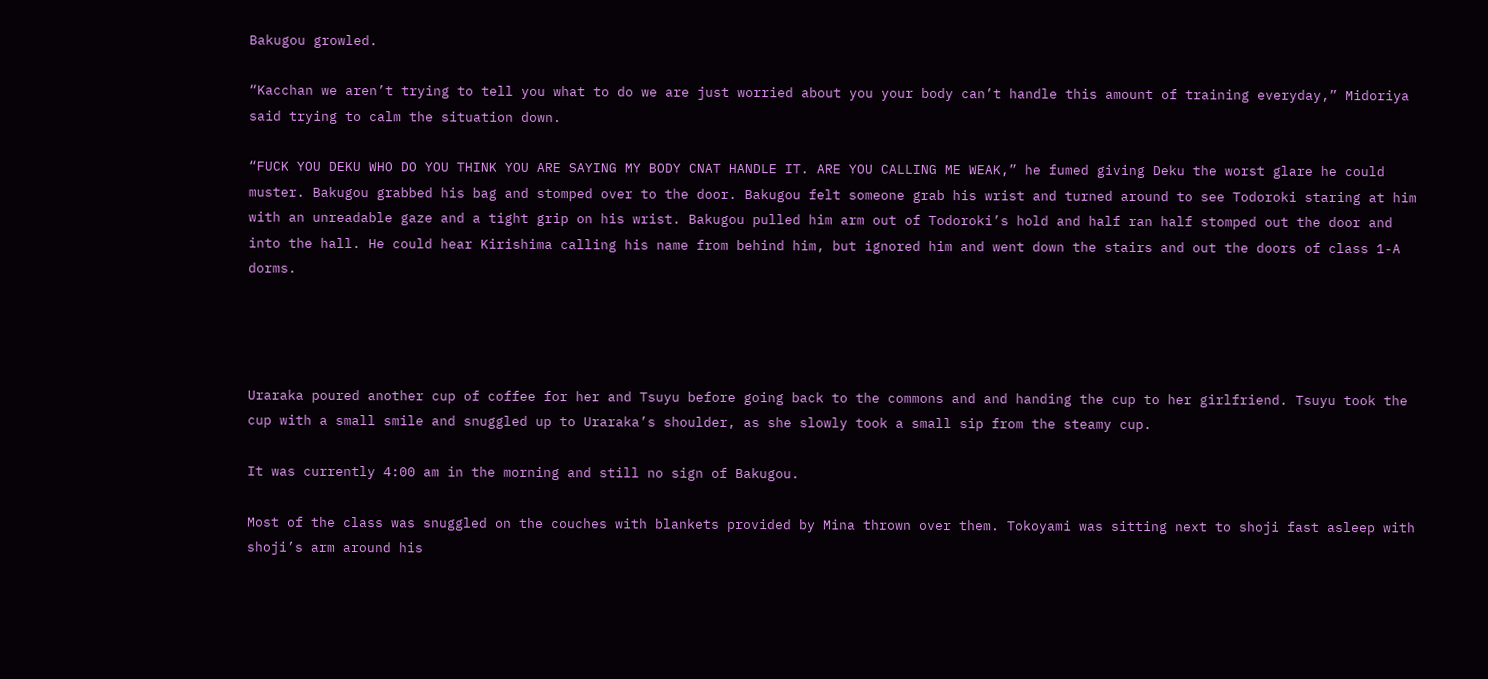Bakugou growled.

“Kacchan we aren’t trying to tell you what to do we are just worried about you your body can’t handle this amount of training everyday,” Midoriya said trying to calm the situation down.

“FUCK YOU DEKU WHO DO YOU THINK YOU ARE SAYING MY BODY CNAT HANDLE IT. ARE YOU CALLING ME WEAK,” he fumed giving Deku the worst glare he could muster. Bakugou grabbed his bag and stomped over to the door. Bakugou felt someone grab his wrist and turned around to see Todoroki staring at him with an unreadable gaze and a tight grip on his wrist. Bakugou pulled him arm out of Todoroki’s hold and half ran half stomped out the door and into the hall. He could hear Kirishima calling his name from behind him, but ignored him and went down the stairs and out the doors of class 1-A dorms.




Uraraka poured another cup of coffee for her and Tsuyu before going back to the commons and and handing the cup to her girlfriend. Tsuyu took the cup with a small smile and snuggled up to Uraraka’s shoulder, as she slowly took a small sip from the steamy cup.

It was currently 4:00 am in the morning and still no sign of Bakugou.

Most of the class was snuggled on the couches with blankets provided by Mina thrown over them. Tokoyami was sitting next to shoji fast asleep with shoji’s arm around his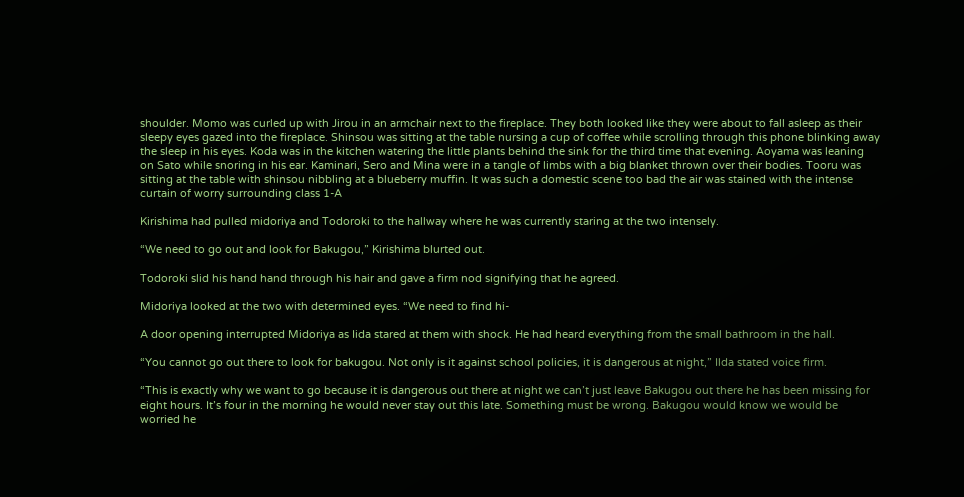shoulder. Momo was curled up with Jirou in an armchair next to the fireplace. They both looked like they were about to fall asleep as their sleepy eyes gazed into the fireplace. Shinsou was sitting at the table nursing a cup of coffee while scrolling through this phone blinking away the sleep in his eyes. Koda was in the kitchen watering the little plants behind the sink for the third time that evening. Aoyama was leaning on Sato while snoring in his ear. Kaminari, Sero and Mina were in a tangle of limbs with a big blanket thrown over their bodies. Tooru was sitting at the table with shinsou nibbling at a blueberry muffin. It was such a domestic scene too bad the air was stained with the intense curtain of worry surrounding class 1-A

Kirishima had pulled midoriya and Todoroki to the hallway where he was currently staring at the two intensely.

“We need to go out and look for Bakugou,” Kirishima blurted out.

Todoroki slid his hand hand through his hair and gave a firm nod signifying that he agreed.

Midoriya looked at the two with determined eyes. “We need to find hi-

A door opening interrupted Midoriya as Iida stared at them with shock. He had heard everything from the small bathroom in the hall.

“You cannot go out there to look for bakugou. Not only is it against school policies, it is dangerous at night,” Ilda stated voice firm.

“This is exactly why we want to go because it is dangerous out there at night we can’t just leave Bakugou out there he has been missing for eight hours. It’s four in the morning he would never stay out this late. Something must be wrong. Bakugou would know we would be worried he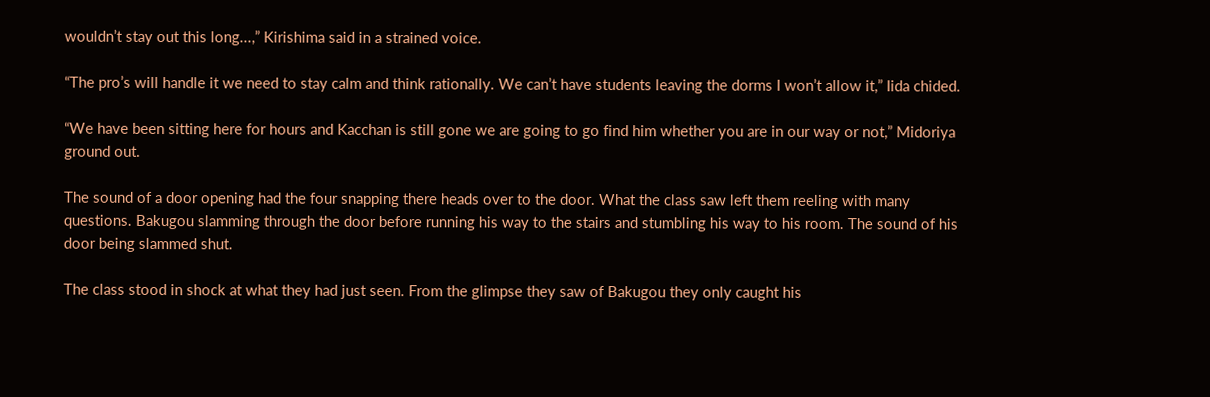wouldn’t stay out this long...,” Kirishima said in a strained voice.

“The pro’s will handle it we need to stay calm and think rationally. We can’t have students leaving the dorms I won’t allow it,” Iida chided.

“We have been sitting here for hours and Kacchan is still gone we are going to go find him whether you are in our way or not,” Midoriya ground out.

The sound of a door opening had the four snapping there heads over to the door. What the class saw left them reeling with many questions. Bakugou slamming through the door before running his way to the stairs and stumbling his way to his room. The sound of his door being slammed shut.

The class stood in shock at what they had just seen. From the glimpse they saw of Bakugou they only caught his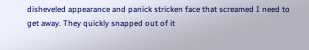disheveled appearance and panick stricken face that screamed I need to get away. They quickly snapped out of it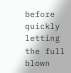before quickly letting the full blown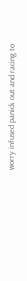worry infused panick out and racing to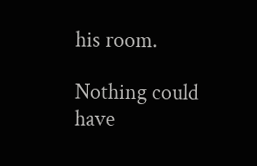his room.

Nothing could have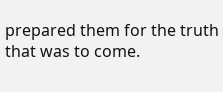prepared them for the truth that was to come.